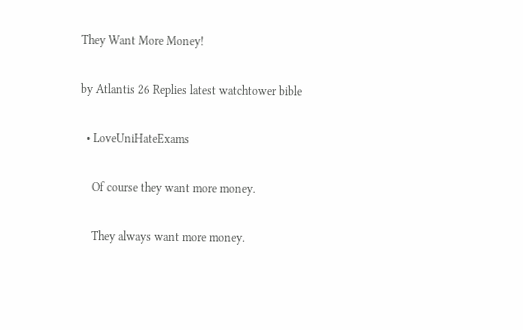They Want More Money!

by Atlantis 26 Replies latest watchtower bible

  • LoveUniHateExams

    Of course they want more money.

    They always want more money.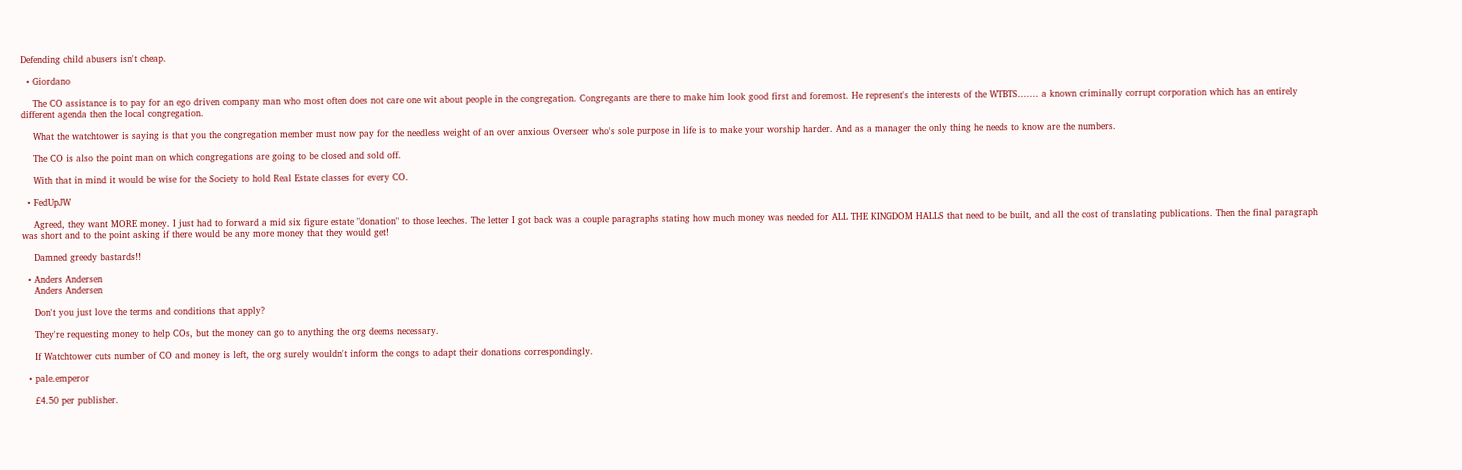Defending child abusers isn't cheap.

  • Giordano

    The CO assistance is to pay for an ego driven company man who most often does not care one wit about people in the congregation. Congregants are there to make him look good first and foremost. He represent's the interests of the WTBTS....... a known criminally corrupt corporation which has an entirely different agenda then the local congregation.

    What the watchtower is saying is that you the congregation member must now pay for the needless weight of an over anxious Overseer who's sole purpose in life is to make your worship harder. And as a manager the only thing he needs to know are the numbers.

    The CO is also the point man on which congregations are going to be closed and sold off.

    With that in mind it would be wise for the Society to hold Real Estate classes for every CO.

  • FedUpJW

    Agreed, they want MORE money. I just had to forward a mid six figure estate "donation" to those leeches. The letter I got back was a couple paragraphs stating how much money was needed for ALL THE KINGDOM HALLS that need to be built, and all the cost of translating publications. Then the final paragraph was short and to the point asking if there would be any more money that they would get!

    Damned greedy bastards!!

  • Anders Andersen
    Anders Andersen

    Don't you just love the terms and conditions that apply?

    They're requesting money to help COs, but the money can go to anything the org deems necessary.

    If Watchtower cuts number of CO and money is left, the org surely wouldn't inform the congs to adapt their donations correspondingly.

  • pale.emperor

    £4.50 per publisher.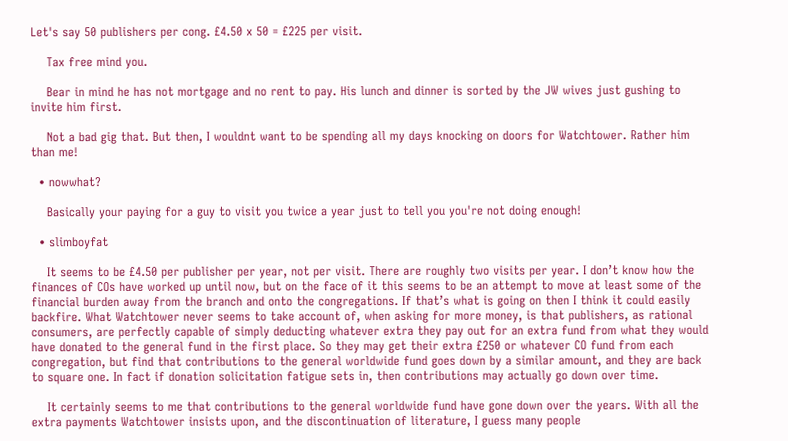Let's say 50 publishers per cong. £4.50 x 50 = £225 per visit.

    Tax free mind you.

    Bear in mind he has not mortgage and no rent to pay. His lunch and dinner is sorted by the JW wives just gushing to invite him first.

    Not a bad gig that. But then, I wouldnt want to be spending all my days knocking on doors for Watchtower. Rather him than me!

  • nowwhat?

    Basically your paying for a guy to visit you twice a year just to tell you you're not doing enough!

  • slimboyfat

    It seems to be £4.50 per publisher per year, not per visit. There are roughly two visits per year. I don’t know how the finances of COs have worked up until now, but on the face of it this seems to be an attempt to move at least some of the financial burden away from the branch and onto the congregations. If that’s what is going on then I think it could easily backfire. What Watchtower never seems to take account of, when asking for more money, is that publishers, as rational consumers, are perfectly capable of simply deducting whatever extra they pay out for an extra fund from what they would have donated to the general fund in the first place. So they may get their extra £250 or whatever CO fund from each congregation, but find that contributions to the general worldwide fund goes down by a similar amount, and they are back to square one. In fact if donation solicitation fatigue sets in, then contributions may actually go down over time.

    It certainly seems to me that contributions to the general worldwide fund have gone down over the years. With all the extra payments Watchtower insists upon, and the discontinuation of literature, I guess many people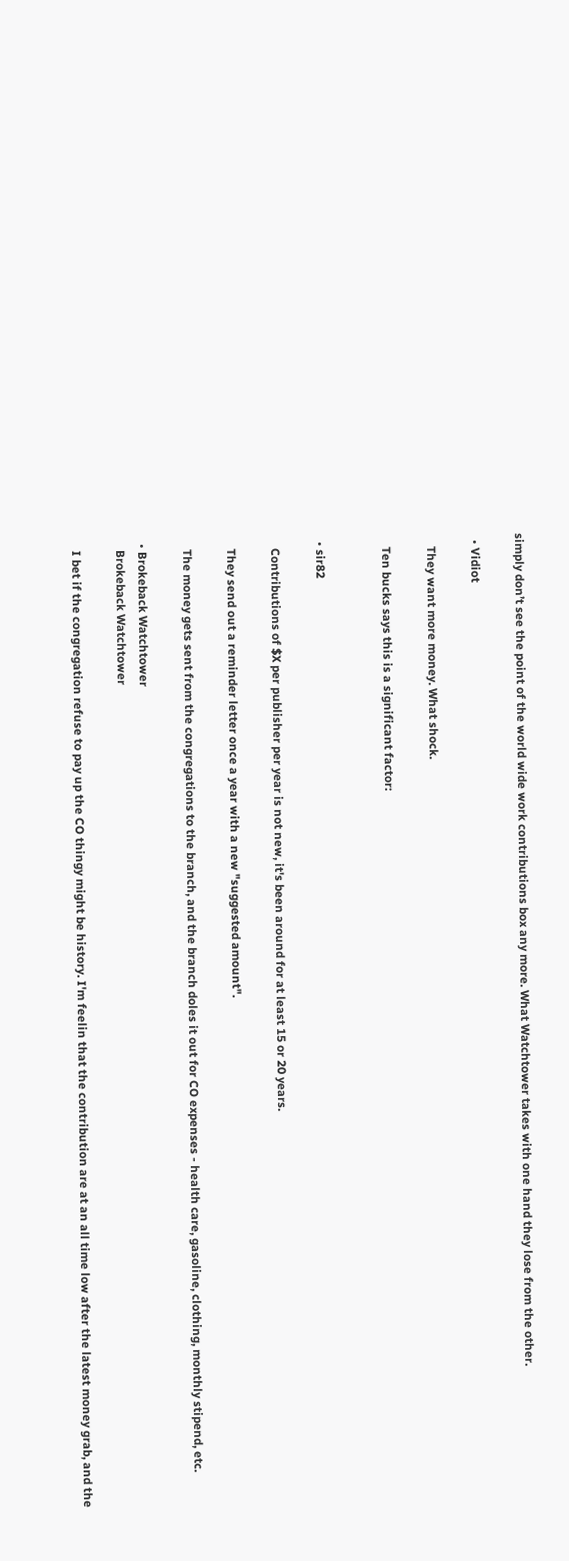simply don’t see the point of the world wide work contributions box any more. What Watchtower takes with one hand they lose from the other.

  • Vidiot

    They want more money. What shock.

    Ten bucks says this is a significant factor:


  • sir82

    Contributions of $X per publisher per year is not new, it's been around for at least 15 or 20 years.

    They send out a reminder letter once a year with a new "suggested amount".

    The money gets sent from the congregations to the branch, and the branch doles it out for CO expenses - health care, gasoline, clothing, monthly stipend, etc.

  • Brokeback Watchtower
    Brokeback Watchtower

    I bet if the congregation refuse to pay up the CO thingy might be history. I'm feelin that the contribution are at an all time low after the latest money grab, and the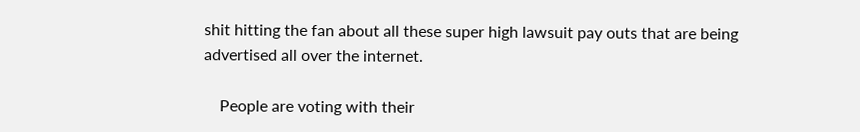shit hitting the fan about all these super high lawsuit pay outs that are being advertised all over the internet.

    People are voting with their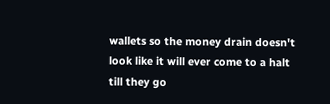wallets so the money drain doesn't look like it will ever come to a halt till they go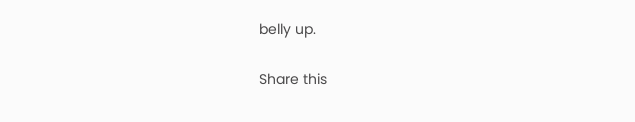belly up.

Share this